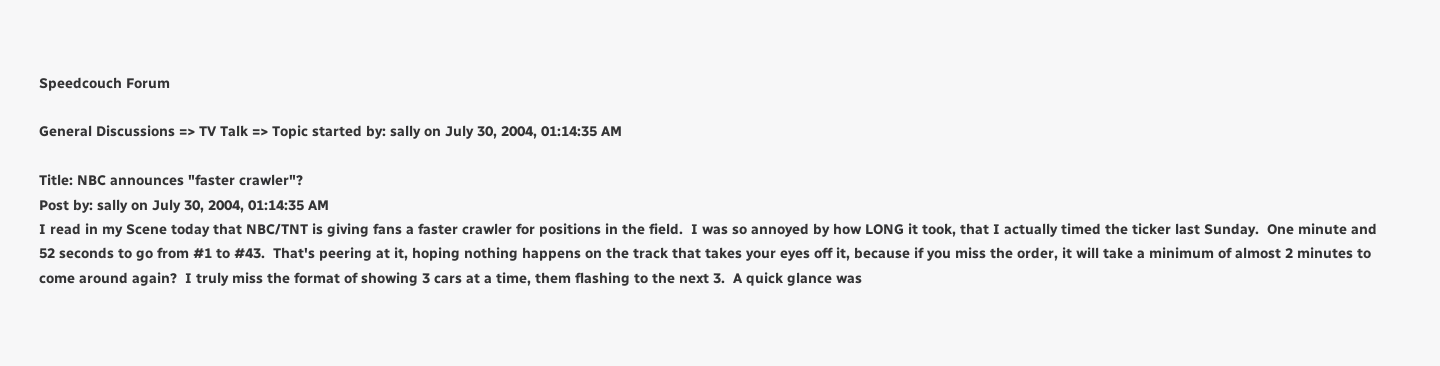Speedcouch Forum

General Discussions => TV Talk => Topic started by: sally on July 30, 2004, 01:14:35 AM

Title: NBC announces "faster crawler"?
Post by: sally on July 30, 2004, 01:14:35 AM
I read in my Scene today that NBC/TNT is giving fans a faster crawler for positions in the field.  I was so annoyed by how LONG it took, that I actually timed the ticker last Sunday.  One minute and 52 seconds to go from #1 to #43.  That's peering at it, hoping nothing happens on the track that takes your eyes off it, because if you miss the order, it will take a minimum of almost 2 minutes to come around again?  I truly miss the format of showing 3 cars at a time, them flashing to the next 3.  A quick glance was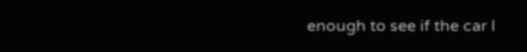enough to see if the car I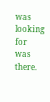was looking for was there.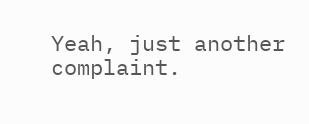Yeah, just another complaint.